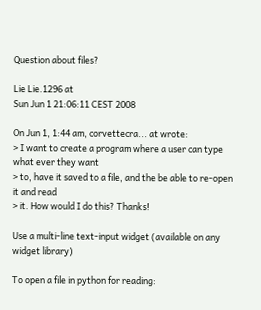Question about files?

Lie Lie.1296 at
Sun Jun 1 21:06:11 CEST 2008

On Jun 1, 1:44 am, corvettecra... at wrote:
> I want to create a program where a user can type what ever they want
> to, have it saved to a file, and the be able to re-open it and read
> it. How would I do this? Thanks!

Use a multi-line text-input widget (available on any widget library)

To open a file in python for reading: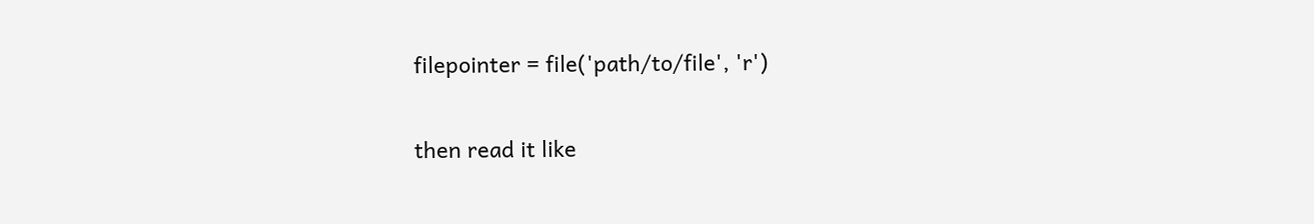filepointer = file('path/to/file', 'r')

then read it like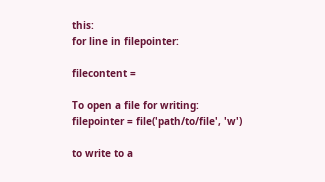this:
for line in filepointer:

filecontent =

To open a file for writing:
filepointer = file('path/to/file', 'w')

to write to a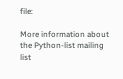file:

More information about the Python-list mailing list